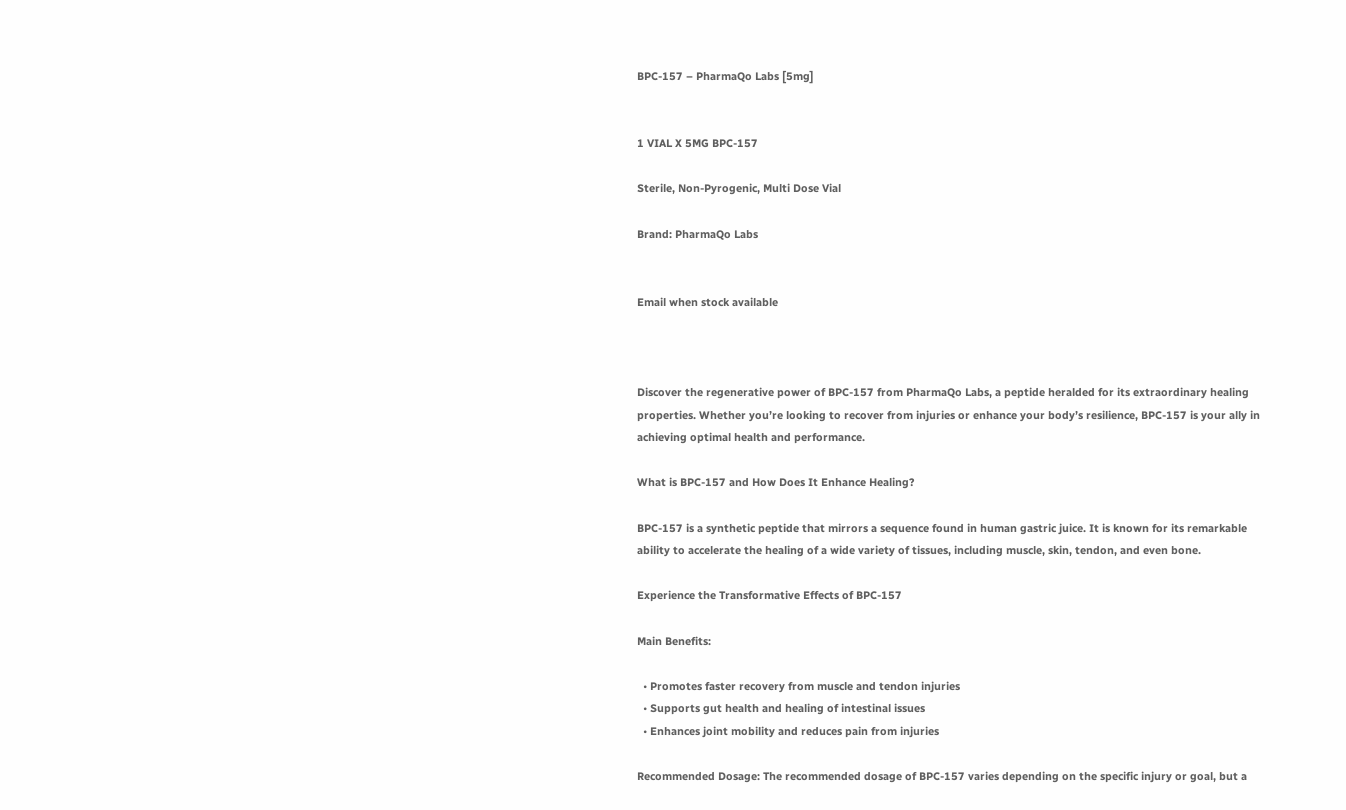BPC-157 – PharmaQo Labs [5mg]


1 VIAL X 5MG BPC-157

Sterile, Non-Pyrogenic, Multi Dose Vial

Brand: PharmaQo Labs


Email when stock available



Discover the regenerative power of BPC-157 from PharmaQo Labs, a peptide heralded for its extraordinary healing properties. Whether you’re looking to recover from injuries or enhance your body’s resilience, BPC-157 is your ally in achieving optimal health and performance.

What is BPC-157 and How Does It Enhance Healing?

BPC-157 is a synthetic peptide that mirrors a sequence found in human gastric juice. It is known for its remarkable ability to accelerate the healing of a wide variety of tissues, including muscle, skin, tendon, and even bone.

Experience the Transformative Effects of BPC-157

Main Benefits:

  • Promotes faster recovery from muscle and tendon injuries
  • Supports gut health and healing of intestinal issues
  • Enhances joint mobility and reduces pain from injuries

Recommended Dosage: The recommended dosage of BPC-157 varies depending on the specific injury or goal, but a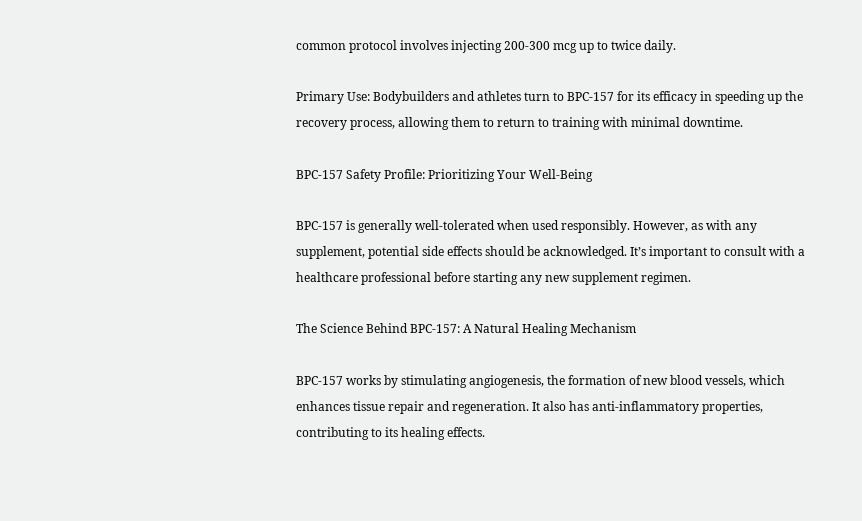common protocol involves injecting 200-300 mcg up to twice daily.

Primary Use: Bodybuilders and athletes turn to BPC-157 for its efficacy in speeding up the recovery process, allowing them to return to training with minimal downtime.

BPC-157 Safety Profile: Prioritizing Your Well-Being

BPC-157 is generally well-tolerated when used responsibly. However, as with any supplement, potential side effects should be acknowledged. It’s important to consult with a healthcare professional before starting any new supplement regimen.

The Science Behind BPC-157: A Natural Healing Mechanism

BPC-157 works by stimulating angiogenesis, the formation of new blood vessels, which enhances tissue repair and regeneration. It also has anti-inflammatory properties, contributing to its healing effects.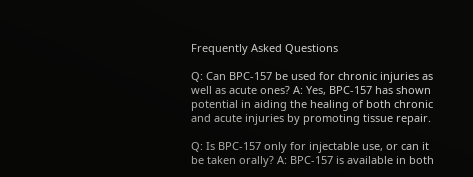Frequently Asked Questions

Q: Can BPC-157 be used for chronic injuries as well as acute ones? A: Yes, BPC-157 has shown potential in aiding the healing of both chronic and acute injuries by promoting tissue repair.

Q: Is BPC-157 only for injectable use, or can it be taken orally? A: BPC-157 is available in both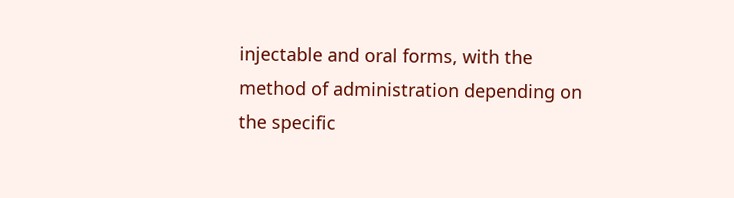injectable and oral forms, with the method of administration depending on the specific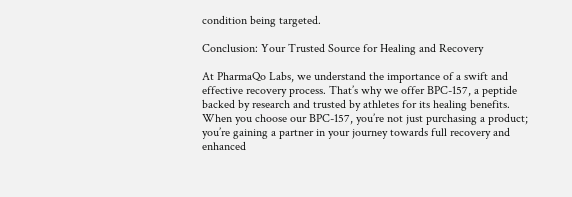condition being targeted.

Conclusion: Your Trusted Source for Healing and Recovery

At PharmaQo Labs, we understand the importance of a swift and effective recovery process. That’s why we offer BPC-157, a peptide backed by research and trusted by athletes for its healing benefits. When you choose our BPC-157, you’re not just purchasing a product; you’re gaining a partner in your journey towards full recovery and enhanced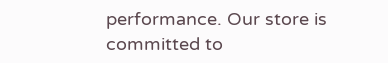performance. Our store is committed to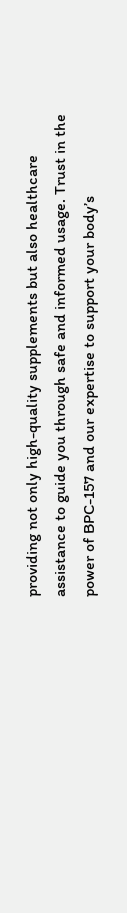providing not only high-quality supplements but also healthcare assistance to guide you through safe and informed usage. Trust in the power of BPC-157 and our expertise to support your body’s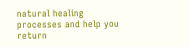natural healing processes and help you return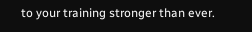to your training stronger than ever.